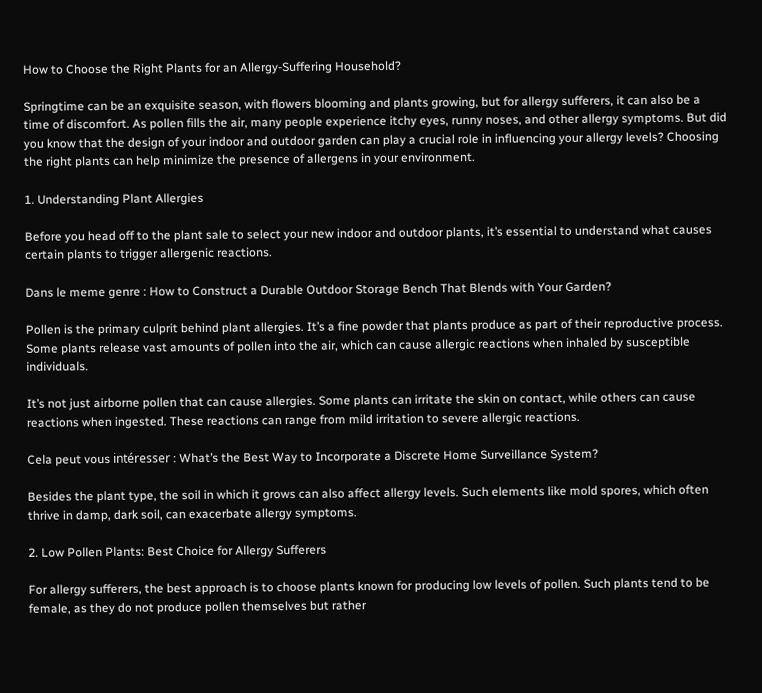How to Choose the Right Plants for an Allergy-Suffering Household?

Springtime can be an exquisite season, with flowers blooming and plants growing, but for allergy sufferers, it can also be a time of discomfort. As pollen fills the air, many people experience itchy eyes, runny noses, and other allergy symptoms. But did you know that the design of your indoor and outdoor garden can play a crucial role in influencing your allergy levels? Choosing the right plants can help minimize the presence of allergens in your environment.

1. Understanding Plant Allergies

Before you head off to the plant sale to select your new indoor and outdoor plants, it’s essential to understand what causes certain plants to trigger allergenic reactions.

Dans le meme genre : How to Construct a Durable Outdoor Storage Bench That Blends with Your Garden?

Pollen is the primary culprit behind plant allergies. It’s a fine powder that plants produce as part of their reproductive process. Some plants release vast amounts of pollen into the air, which can cause allergic reactions when inhaled by susceptible individuals.

It’s not just airborne pollen that can cause allergies. Some plants can irritate the skin on contact, while others can cause reactions when ingested. These reactions can range from mild irritation to severe allergic reactions.

Cela peut vous intéresser : What’s the Best Way to Incorporate a Discrete Home Surveillance System?

Besides the plant type, the soil in which it grows can also affect allergy levels. Such elements like mold spores, which often thrive in damp, dark soil, can exacerbate allergy symptoms.

2. Low Pollen Plants: Best Choice for Allergy Sufferers

For allergy sufferers, the best approach is to choose plants known for producing low levels of pollen. Such plants tend to be female, as they do not produce pollen themselves but rather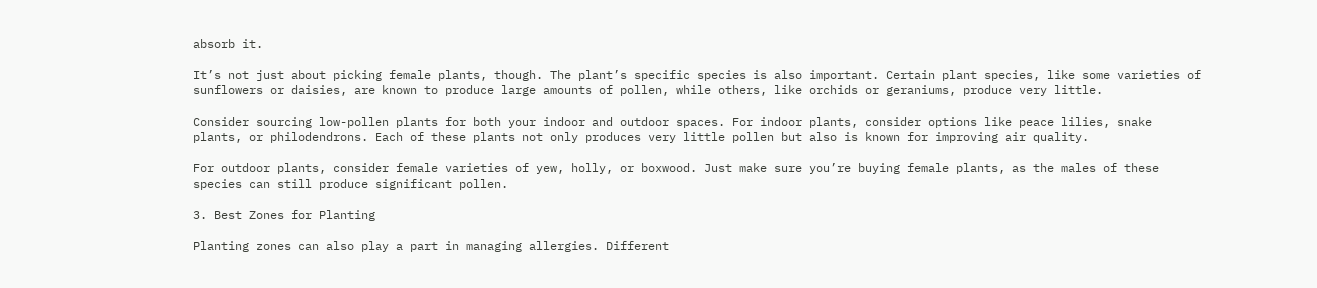absorb it.

It’s not just about picking female plants, though. The plant’s specific species is also important. Certain plant species, like some varieties of sunflowers or daisies, are known to produce large amounts of pollen, while others, like orchids or geraniums, produce very little.

Consider sourcing low-pollen plants for both your indoor and outdoor spaces. For indoor plants, consider options like peace lilies, snake plants, or philodendrons. Each of these plants not only produces very little pollen but also is known for improving air quality.

For outdoor plants, consider female varieties of yew, holly, or boxwood. Just make sure you’re buying female plants, as the males of these species can still produce significant pollen.

3. Best Zones for Planting

Planting zones can also play a part in managing allergies. Different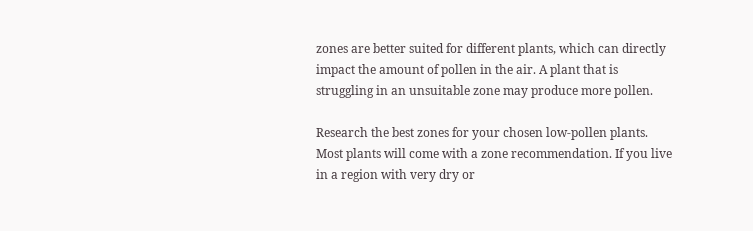zones are better suited for different plants, which can directly impact the amount of pollen in the air. A plant that is struggling in an unsuitable zone may produce more pollen.

Research the best zones for your chosen low-pollen plants. Most plants will come with a zone recommendation. If you live in a region with very dry or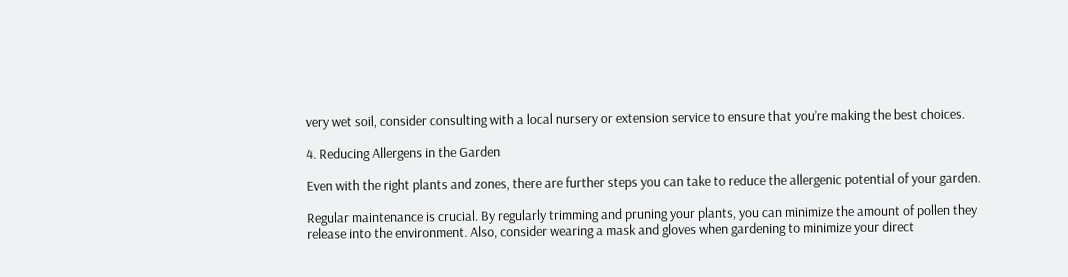very wet soil, consider consulting with a local nursery or extension service to ensure that you’re making the best choices.

4. Reducing Allergens in the Garden

Even with the right plants and zones, there are further steps you can take to reduce the allergenic potential of your garden.

Regular maintenance is crucial. By regularly trimming and pruning your plants, you can minimize the amount of pollen they release into the environment. Also, consider wearing a mask and gloves when gardening to minimize your direct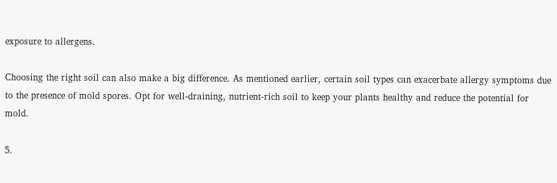exposure to allergens.

Choosing the right soil can also make a big difference. As mentioned earlier, certain soil types can exacerbate allergy symptoms due to the presence of mold spores. Opt for well-draining, nutrient-rich soil to keep your plants healthy and reduce the potential for mold.

5.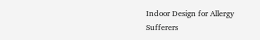Indoor Design for Allergy Sufferers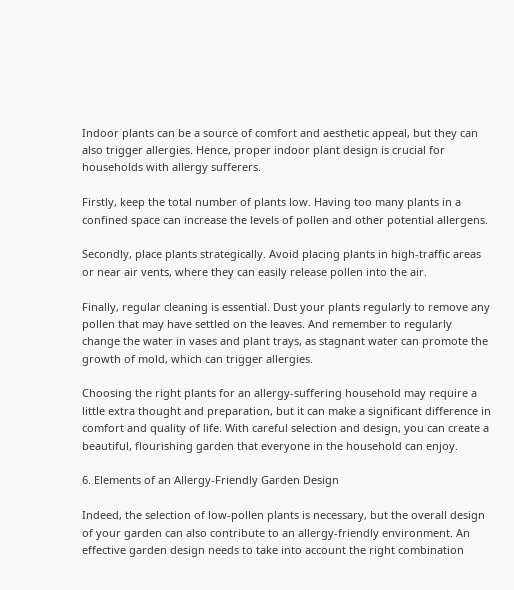Indoor plants can be a source of comfort and aesthetic appeal, but they can also trigger allergies. Hence, proper indoor plant design is crucial for households with allergy sufferers.

Firstly, keep the total number of plants low. Having too many plants in a confined space can increase the levels of pollen and other potential allergens.

Secondly, place plants strategically. Avoid placing plants in high-traffic areas or near air vents, where they can easily release pollen into the air.

Finally, regular cleaning is essential. Dust your plants regularly to remove any pollen that may have settled on the leaves. And remember to regularly change the water in vases and plant trays, as stagnant water can promote the growth of mold, which can trigger allergies.

Choosing the right plants for an allergy-suffering household may require a little extra thought and preparation, but it can make a significant difference in comfort and quality of life. With careful selection and design, you can create a beautiful, flourishing garden that everyone in the household can enjoy.

6. Elements of an Allergy-Friendly Garden Design

Indeed, the selection of low-pollen plants is necessary, but the overall design of your garden can also contribute to an allergy-friendly environment. An effective garden design needs to take into account the right combination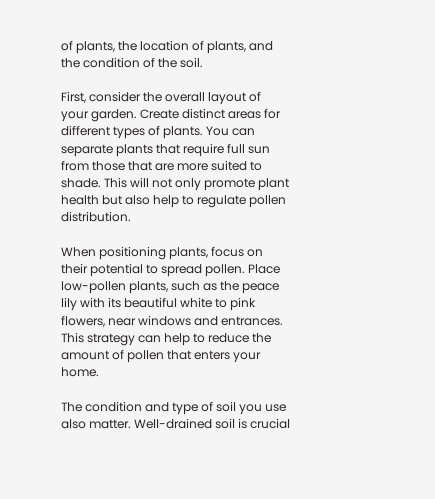of plants, the location of plants, and the condition of the soil.

First, consider the overall layout of your garden. Create distinct areas for different types of plants. You can separate plants that require full sun from those that are more suited to shade. This will not only promote plant health but also help to regulate pollen distribution.

When positioning plants, focus on their potential to spread pollen. Place low-pollen plants, such as the peace lily with its beautiful white to pink flowers, near windows and entrances. This strategy can help to reduce the amount of pollen that enters your home.

The condition and type of soil you use also matter. Well-drained soil is crucial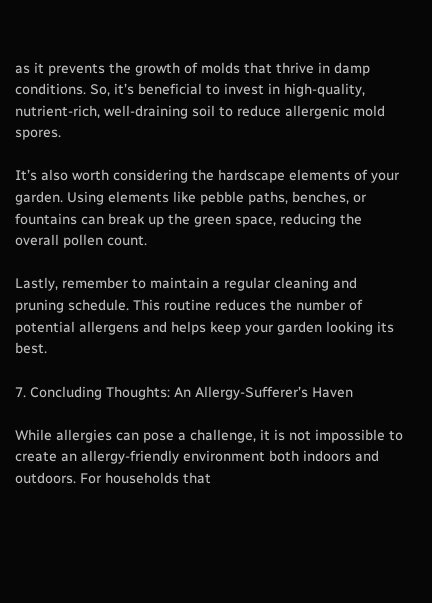as it prevents the growth of molds that thrive in damp conditions. So, it’s beneficial to invest in high-quality, nutrient-rich, well-draining soil to reduce allergenic mold spores.

It’s also worth considering the hardscape elements of your garden. Using elements like pebble paths, benches, or fountains can break up the green space, reducing the overall pollen count.

Lastly, remember to maintain a regular cleaning and pruning schedule. This routine reduces the number of potential allergens and helps keep your garden looking its best.

7. Concluding Thoughts: An Allergy-Sufferer’s Haven

While allergies can pose a challenge, it is not impossible to create an allergy-friendly environment both indoors and outdoors. For households that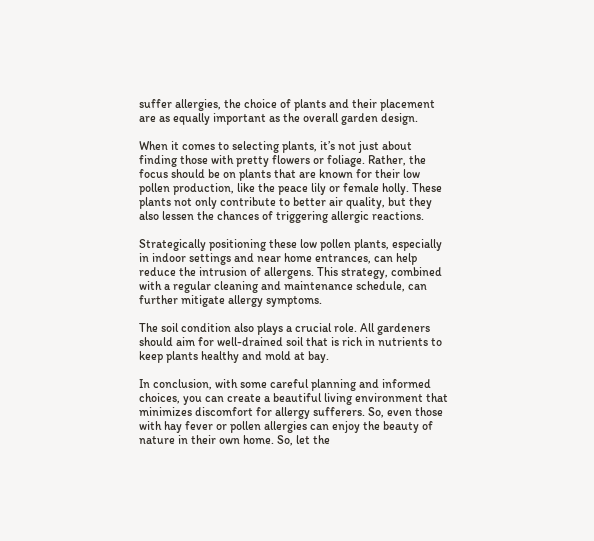suffer allergies, the choice of plants and their placement are as equally important as the overall garden design.

When it comes to selecting plants, it’s not just about finding those with pretty flowers or foliage. Rather, the focus should be on plants that are known for their low pollen production, like the peace lily or female holly. These plants not only contribute to better air quality, but they also lessen the chances of triggering allergic reactions.

Strategically positioning these low pollen plants, especially in indoor settings and near home entrances, can help reduce the intrusion of allergens. This strategy, combined with a regular cleaning and maintenance schedule, can further mitigate allergy symptoms.

The soil condition also plays a crucial role. All gardeners should aim for well-drained soil that is rich in nutrients to keep plants healthy and mold at bay.

In conclusion, with some careful planning and informed choices, you can create a beautiful living environment that minimizes discomfort for allergy sufferers. So, even those with hay fever or pollen allergies can enjoy the beauty of nature in their own home. So, let the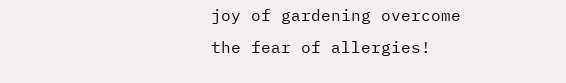joy of gardening overcome the fear of allergies!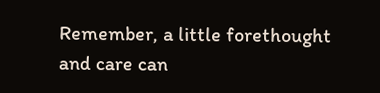Remember, a little forethought and care can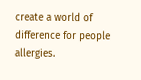create a world of difference for people allergies.